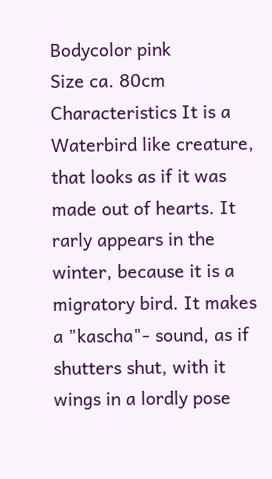Bodycolor pink
Size ca. 80cm
Characteristics It is a Waterbird like creature, that looks as if it was made out of hearts. It rarly appears in the winter, because it is a migratory bird. It makes a "kascha"- sound, as if shutters shut, with it wings in a lordly pose